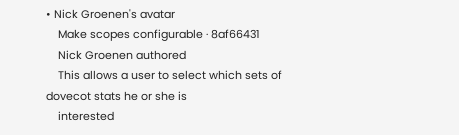• Nick Groenen's avatar
    Make scopes configurable · 8af66431
    Nick Groenen authored
    This allows a user to select which sets of dovecot stats he or she is
    interested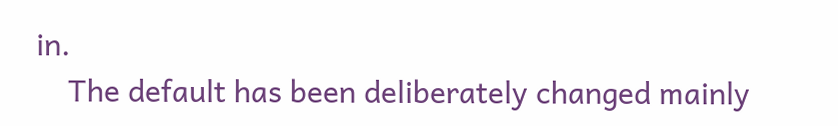in.
    The default has been deliberately changed mainly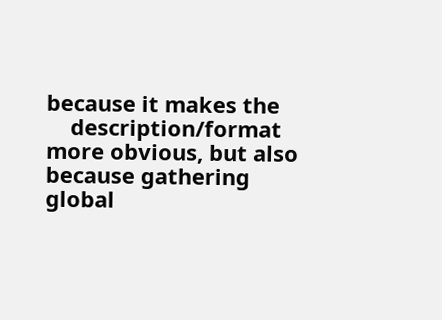because it makes the
    description/format more obvious, but also because gathering global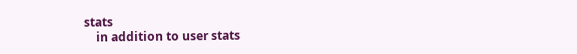stats
    in addition to user stats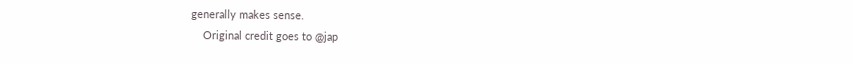generally makes sense.
    Original credit goes to @jap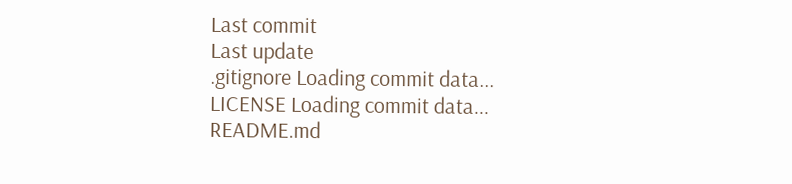Last commit
Last update
.gitignore Loading commit data...
LICENSE Loading commit data...
README.md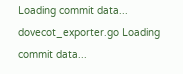Loading commit data...
dovecot_exporter.go Loading commit data...